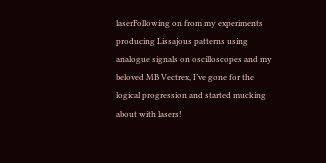laserFollowing on from my experiments producing Lissajous patterns using analogue signals on oscilloscopes and my beloved MB Vectrex, I’ve gone for the logical progression and started mucking about with lasers!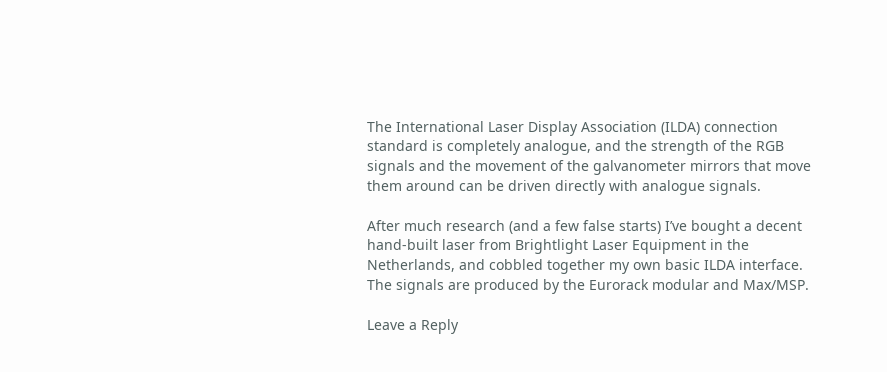The International Laser Display Association (ILDA) connection standard is completely analogue, and the strength of the RGB signals and the movement of the galvanometer mirrors that move them around can be driven directly with analogue signals.

After much research (and a few false starts) I’ve bought a decent hand-built laser from Brightlight Laser Equipment in the Netherlands, and cobbled together my own basic ILDA interface. The signals are produced by the Eurorack modular and Max/MSP.

Leave a Reply